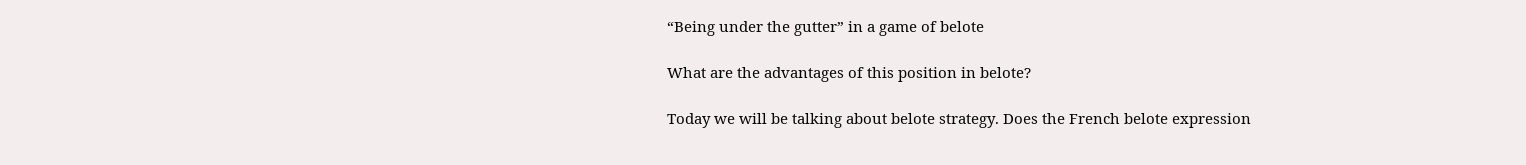“Being under the gutter” in a game of belote

What are the advantages of this position in belote?

Today we will be talking about belote strategy. Does the French belote expression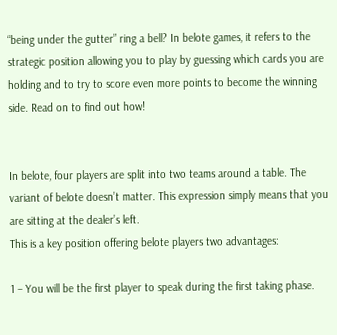“being under the gutter” ring a bell? In belote games, it refers to the strategic position allowing you to play by guessing which cards you are holding and to try to score even more points to become the winning side. Read on to find out how!


In belote, four players are split into two teams around a table. The variant of belote doesn’t matter. This expression simply means that you are sitting at the dealer’s left.
This is a key position offering belote players two advantages:

1 – You will be the first player to speak during the first taking phase.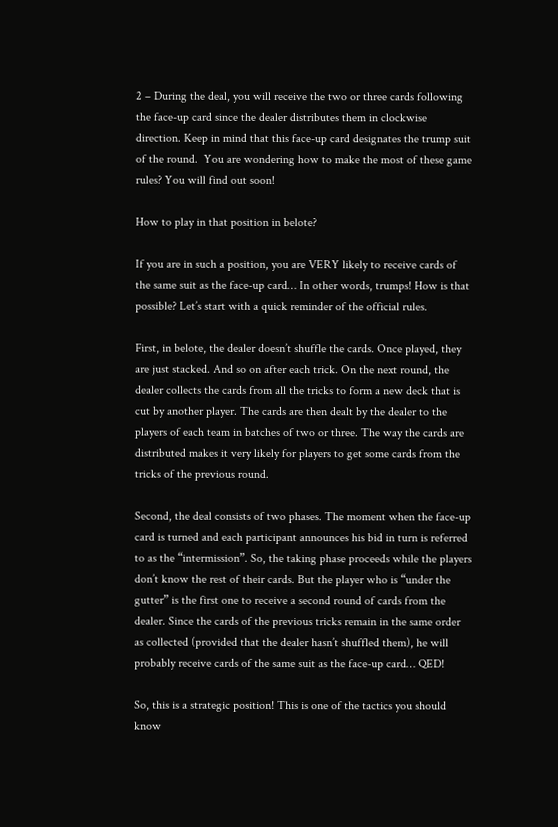2 – During the deal, you will receive the two or three cards following the face-up card since the dealer distributes them in clockwise direction. Keep in mind that this face-up card designates the trump suit of the round.  You are wondering how to make the most of these game rules? You will find out soon!

How to play in that position in belote?

If you are in such a position, you are VERY likely to receive cards of the same suit as the face-up card… In other words, trumps! How is that possible? Let’s start with a quick reminder of the official rules.

First, in belote, the dealer doesn’t shuffle the cards. Once played, they are just stacked. And so on after each trick. On the next round, the dealer collects the cards from all the tricks to form a new deck that is cut by another player. The cards are then dealt by the dealer to the players of each team in batches of two or three. The way the cards are distributed makes it very likely for players to get some cards from the tricks of the previous round.

Second, the deal consists of two phases. The moment when the face-up card is turned and each participant announces his bid in turn is referred to as the “intermission”. So, the taking phase proceeds while the players don’t know the rest of their cards. But the player who is “under the gutter” is the first one to receive a second round of cards from the dealer. Since the cards of the previous tricks remain in the same order as collected (provided that the dealer hasn’t shuffled them), he will probably receive cards of the same suit as the face-up card… QED!

So, this is a strategic position! This is one of the tactics you should know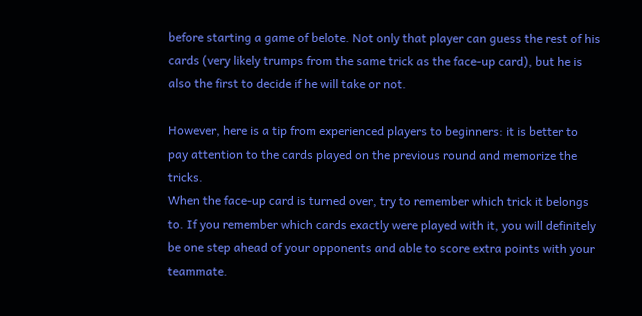before starting a game of belote. Not only that player can guess the rest of his cards (very likely trumps from the same trick as the face-up card), but he is also the first to decide if he will take or not.

However, here is a tip from experienced players to beginners: it is better to pay attention to the cards played on the previous round and memorize the tricks.
When the face-up card is turned over, try to remember which trick it belongs to. If you remember which cards exactly were played with it, you will definitely be one step ahead of your opponents and able to score extra points with your teammate.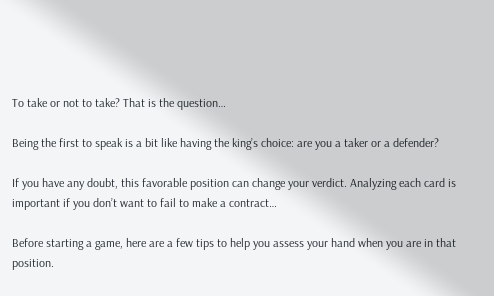To take or not to take? That is the question…

Being the first to speak is a bit like having the king’s choice: are you a taker or a defender?

If you have any doubt, this favorable position can change your verdict. Analyzing each card is important if you don’t want to fail to make a contract…

Before starting a game, here are a few tips to help you assess your hand when you are in that position.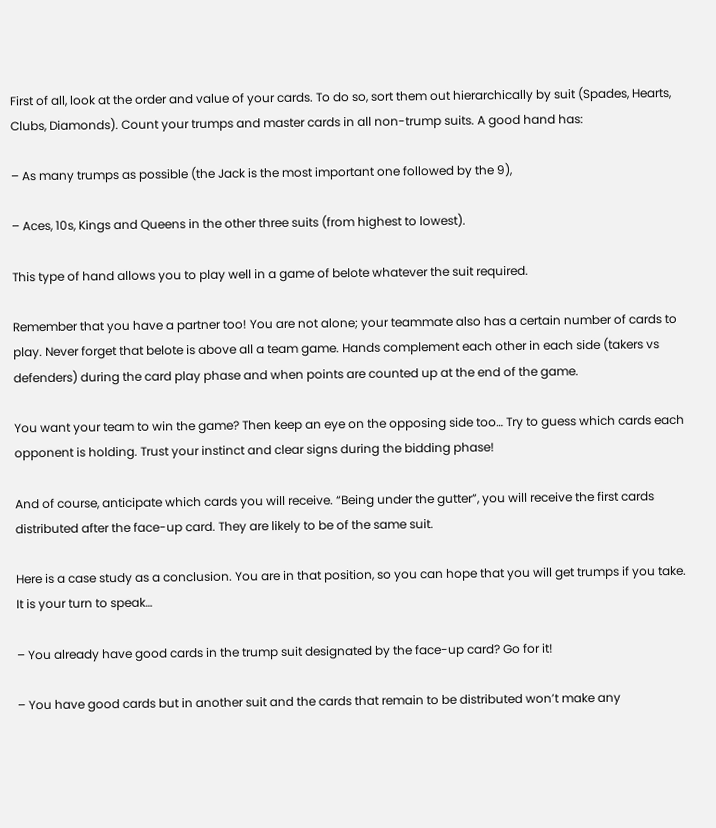First of all, look at the order and value of your cards. To do so, sort them out hierarchically by suit (Spades, Hearts, Clubs, Diamonds). Count your trumps and master cards in all non-trump suits. A good hand has:

– As many trumps as possible (the Jack is the most important one followed by the 9),

– Aces, 10s, Kings and Queens in the other three suits (from highest to lowest).

This type of hand allows you to play well in a game of belote whatever the suit required.

Remember that you have a partner too! You are not alone; your teammate also has a certain number of cards to play. Never forget that belote is above all a team game. Hands complement each other in each side (takers vs defenders) during the card play phase and when points are counted up at the end of the game.

You want your team to win the game? Then keep an eye on the opposing side too… Try to guess which cards each opponent is holding. Trust your instinct and clear signs during the bidding phase!

And of course, anticipate which cards you will receive. “Being under the gutter”, you will receive the first cards distributed after the face-up card. They are likely to be of the same suit.

Here is a case study as a conclusion. You are in that position, so you can hope that you will get trumps if you take. It is your turn to speak…

– You already have good cards in the trump suit designated by the face-up card? Go for it!

– You have good cards but in another suit and the cards that remain to be distributed won’t make any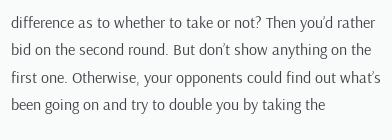difference as to whether to take or not? Then you’d rather bid on the second round. But don’t show anything on the first one. Otherwise, your opponents could find out what’s been going on and try to double you by taking the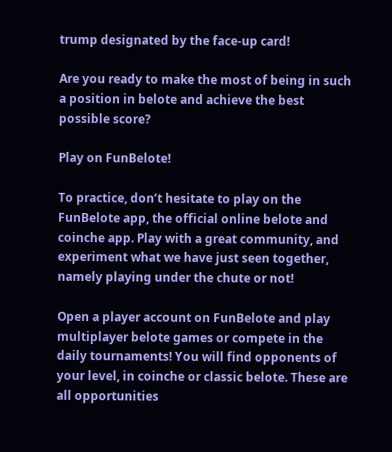trump designated by the face-up card!

Are you ready to make the most of being in such a position in belote and achieve the best possible score?

Play on FunBelote!

To practice, don’t hesitate to play on the FunBelote app, the official online belote and coinche app. Play with a great community, and experiment what we have just seen together, namely playing under the chute or not!

Open a player account on FunBelote and play multiplayer belote games or compete in the daily tournaments! You will find opponents of your level, in coinche or classic belote. These are all opportunities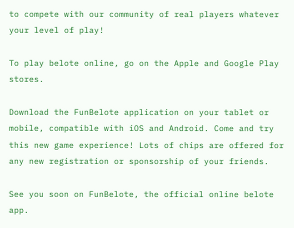to compete with our community of real players whatever your level of play!

To play belote online, go on the Apple and Google Play stores.

Download the FunBelote application on your tablet or mobile, compatible with iOS and Android. Come and try this new game experience! Lots of chips are offered for any new registration or sponsorship of your friends.

See you soon on FunBelote, the official online belote app.